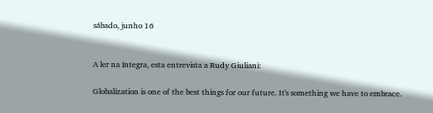sábado, junho 16


A ler na íntegra, esta entrevista a Rudy Giuliani:

Globalization is one of the best things for our future. It's something we have to embrace.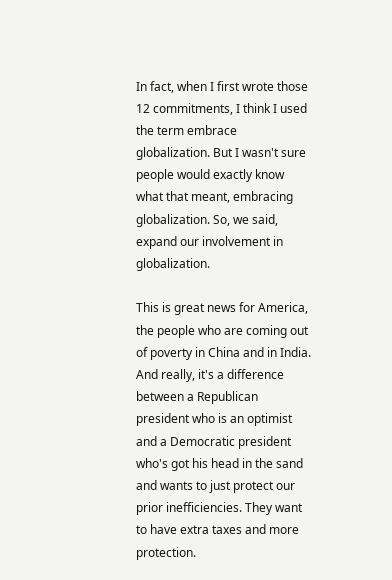In fact, when I first wrote those 12 commitments, I think I used the term embrace globalization. But I wasn't sure people would exactly know what that meant, embracing globalization. So, we said, expand our involvement in globalization.

This is great news for America, the people who are coming out of poverty in China and in India. And really, it's a difference between a Republican president who is an optimist and a Democratic president who's got his head in the sand and wants to just protect our prior inefficiencies. They want to have extra taxes and more protection.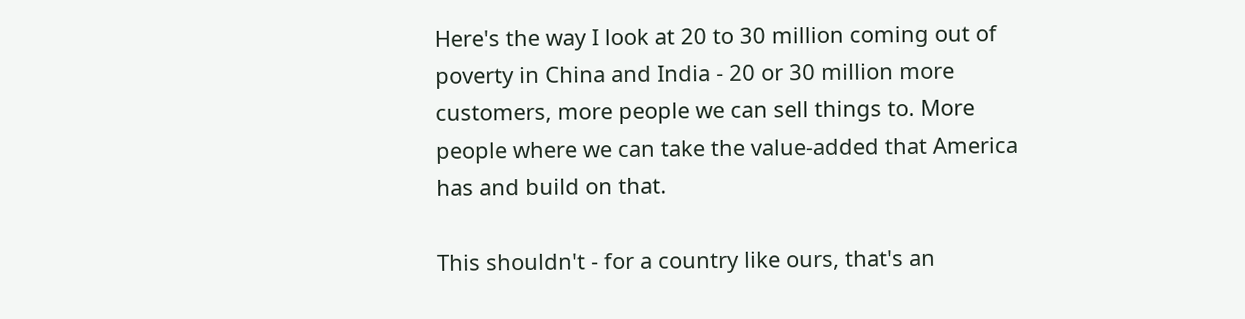Here's the way I look at 20 to 30 million coming out of poverty in China and India - 20 or 30 million more customers, more people we can sell things to. More people where we can take the value-added that America has and build on that.

This shouldn't - for a country like ours, that's an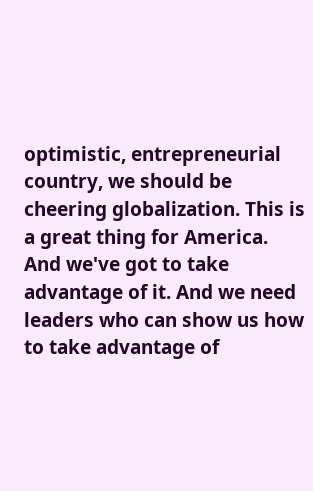optimistic, entrepreneurial country, we should be cheering globalization. This is a great thing for America. And we've got to take advantage of it. And we need leaders who can show us how to take advantage of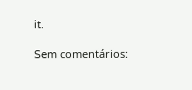it.

Sem comentários: